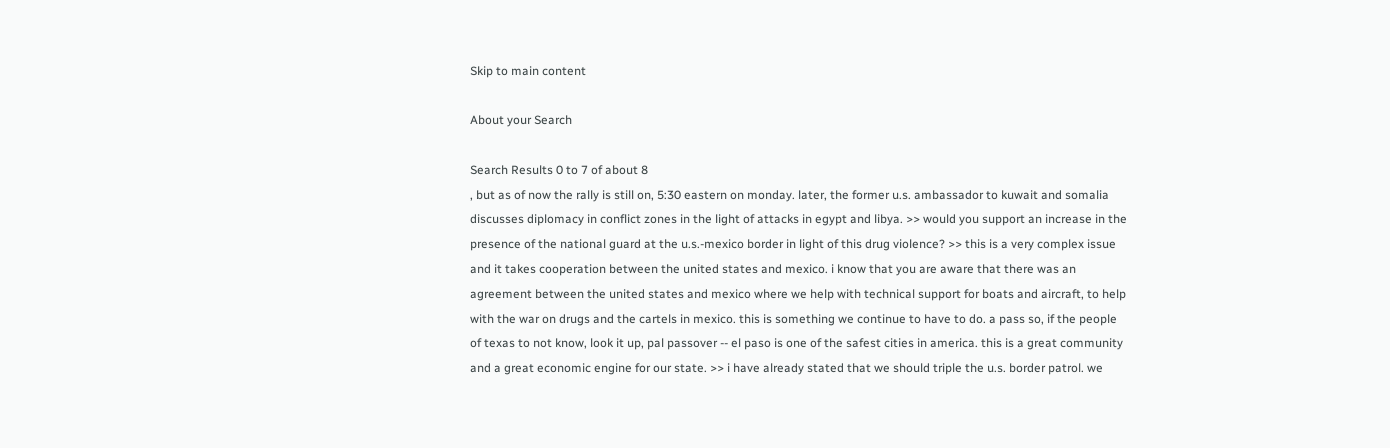Skip to main content

About your Search

Search Results 0 to 7 of about 8
, but as of now the rally is still on, 5:30 eastern on monday. later, the former u.s. ambassador to kuwait and somalia discusses diplomacy in conflict zones in the light of attacks in egypt and libya. >> would you support an increase in the presence of the national guard at the u.s.-mexico border in light of this drug violence? >> this is a very complex issue and it takes cooperation between the united states and mexico. i know that you are aware that there was an agreement between the united states and mexico where we help with technical support for boats and aircraft, to help with the war on drugs and the cartels in mexico. this is something we continue to have to do. a pass so, if the people of texas to not know, look it up, pal passover -- el paso is one of the safest cities in america. this is a great community and a great economic engine for our state. >> i have already stated that we should triple the u.s. border patrol. we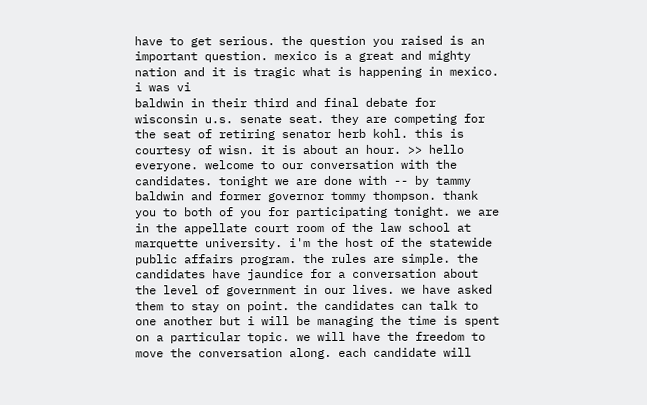have to get serious. the question you raised is an important question. mexico is a great and mighty nation and it is tragic what is happening in mexico. i was vi
baldwin in their third and final debate for wisconsin u.s. senate seat. they are competing for the seat of retiring senator herb kohl. this is courtesy of wisn. it is about an hour. >> hello everyone. welcome to our conversation with the candidates. tonight we are done with -- by tammy baldwin and former governor tommy thompson. thank you to both of you for participating tonight. we are in the appellate court room of the law school at marquette university. i'm the host of the statewide public affairs program. the rules are simple. the candidates have jaundice for a conversation about the level of government in our lives. we have asked them to stay on point. the candidates can talk to one another but i will be managing the time is spent on a particular topic. we will have the freedom to move the conversation along. each candidate will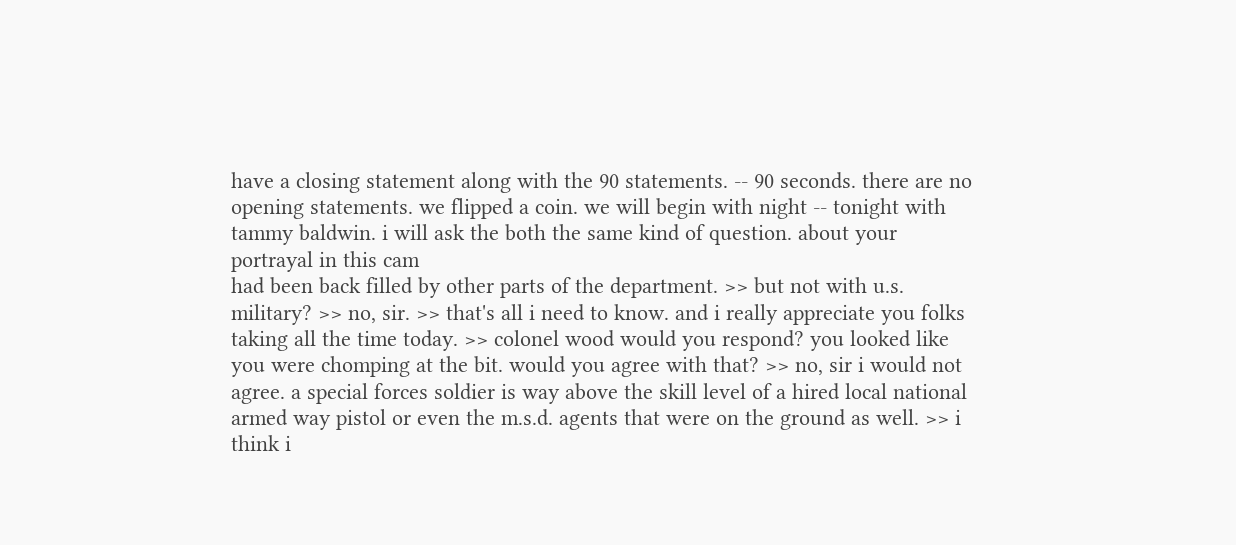have a closing statement along with the 90 statements. -- 90 seconds. there are no opening statements. we flipped a coin. we will begin with night -- tonight with tammy baldwin. i will ask the both the same kind of question. about your portrayal in this cam
had been back filled by other parts of the department. >> but not with u.s. military? >> no, sir. >> that's all i need to know. and i really appreciate you folks taking all the time today. >> colonel wood would you respond? you looked like you were chomping at the bit. would you agree with that? >> no, sir i would not agree. a special forces soldier is way above the skill level of a hired local national armed way pistol or even the m.s.d. agents that were on the ground as well. >> i think i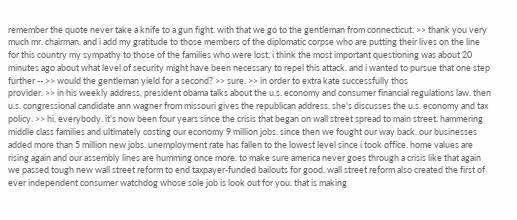remember the quote never take a knife to a gun fight. with that we go to the gentleman from connecticut. >> thank you very much mr. chairman. and i add my gratitude to those members of the diplomatic corpse who are putting their lives on the line for this country my sympathy to those of the families who were lost. i think the most important questioning was about 20 minutes ago about what level of security might have been necessary to repel this attack. and i wanted to pursue that one step further -- >> would the gentleman yield for a second? >> sure. >> in order to extra kate successfully thos
provider. >> in his weekly address, president obama talks about the u.s. economy and consumer financial regulations law. then u.s. congressional candidate ann wagner from missouri gives the republican address. she's discusses the u.s. economy and tax policy. >> hi, everybody. it's now been four years since the crisis that began on wall street spread to main street. hammering middle class families and ultimately costing our economy 9 million jobs. since then we fought our way back. our businesses added more than 5 million new jobs. unemployment rate has fallen to the lowest level since i took office. home values are rising again and our assembly lines are humming once more. to make sure america never goes through a crisis like that again we passed tough new wall street reform to end taxpayer-funded bailouts for good. wall street reform also created the first of ever independent consumer watchdog whose sole job is look out for you. that is making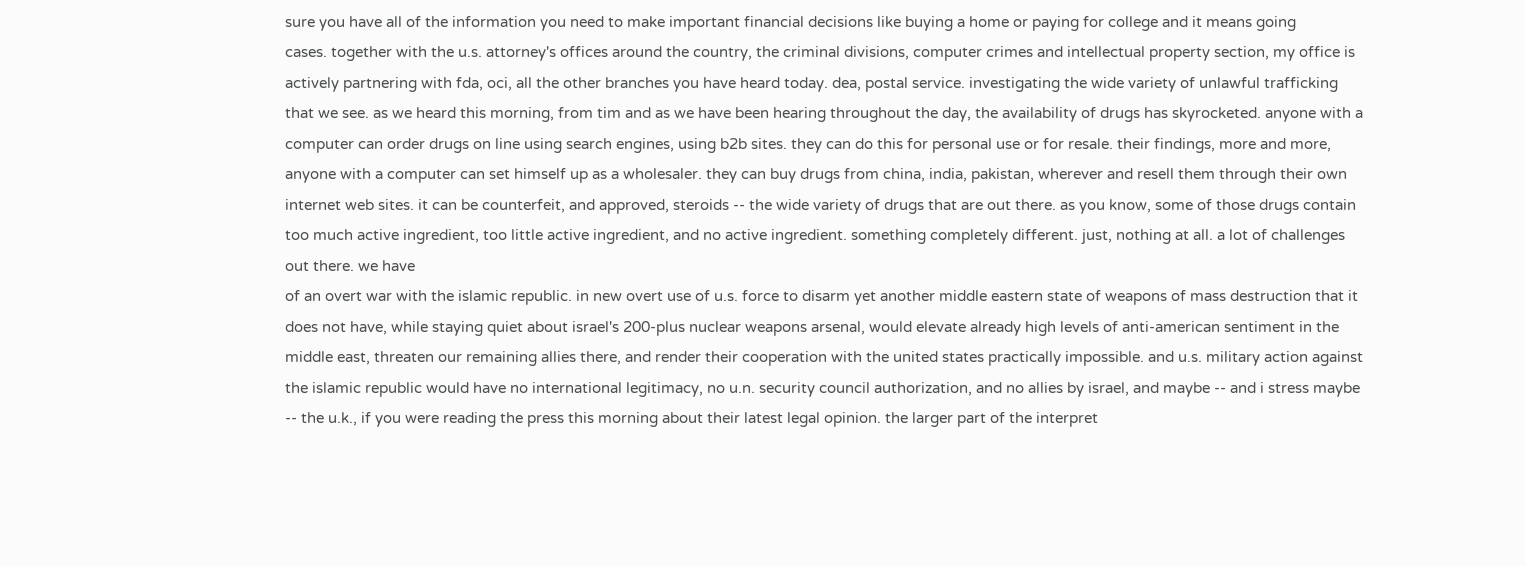sure you have all of the information you need to make important financial decisions like buying a home or paying for college and it means going
cases. together with the u.s. attorney's offices around the country, the criminal divisions, computer crimes and intellectual property section, my office is actively partnering with fda, oci, all the other branches you have heard today. dea, postal service. investigating the wide variety of unlawful trafficking that we see. as we heard this morning, from tim and as we have been hearing throughout the day, the availability of drugs has skyrocketed. anyone with a computer can order drugs on line using search engines, using b2b sites. they can do this for personal use or for resale. their findings, more and more, anyone with a computer can set himself up as a wholesaler. they can buy drugs from china, india, pakistan, wherever and resell them through their own internet web sites. it can be counterfeit, and approved, steroids -- the wide variety of drugs that are out there. as you know, some of those drugs contain too much active ingredient, too little active ingredient, and no active ingredient. something completely different. just, nothing at all. a lot of challenges out there. we have
of an overt war with the islamic republic. in new overt use of u.s. force to disarm yet another middle eastern state of weapons of mass destruction that it does not have, while staying quiet about israel's 200-plus nuclear weapons arsenal, would elevate already high levels of anti-american sentiment in the middle east, threaten our remaining allies there, and render their cooperation with the united states practically impossible. and u.s. military action against the islamic republic would have no international legitimacy, no u.n. security council authorization, and no allies by israel, and maybe -- and i stress maybe -- the u.k., if you were reading the press this morning about their latest legal opinion. the larger part of the interpret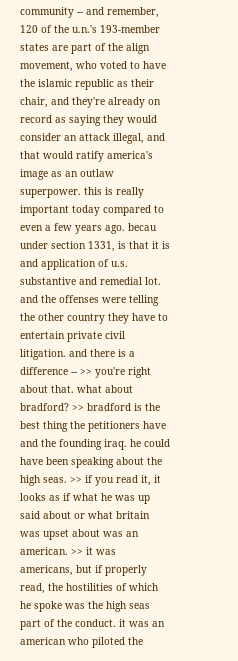community -- and remember, 120 of the u.n.'s 193-member states are part of the align movement, who voted to have the islamic republic as their chair, and they're already on record as saying they would consider an attack illegal, and that would ratify america's image as an outlaw superpower. this is really important today compared to even a few years ago. becau
under section 1331, is that it is and application of u.s. substantive and remedial lot. and the offenses were telling the other country they have to entertain private civil litigation. and there is a difference -- >> you're right about that. what about bradford? >> bradford is the best thing the petitioners have and the founding iraq. he could have been speaking about the high seas. >> if you read it, it looks as if what he was up said about or what britain was upset about was an american. >> it was americans, but if properly read, the hostilities of which he spoke was the high seas part of the conduct. it was an american who piloted the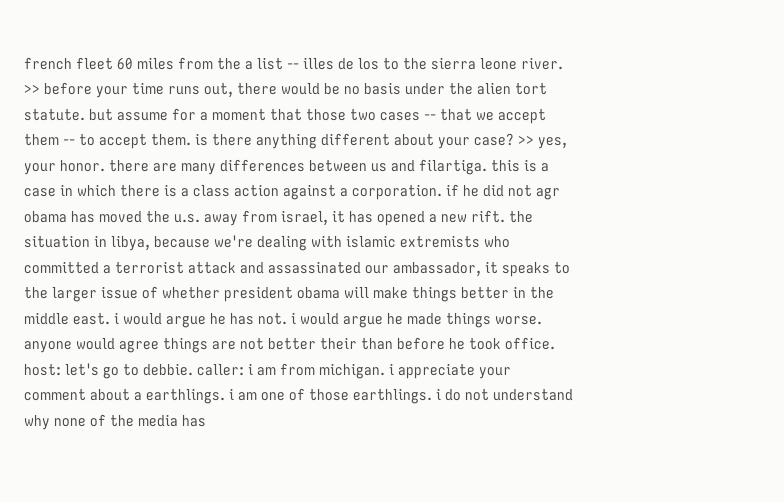french fleet 60 miles from the a list -- illes de los to the sierra leone river. >> before your time runs out, there would be no basis under the alien tort statute. but assume for a moment that those two cases -- that we accept them -- to accept them. is there anything different about your case? >> yes, your honor. there are many differences between us and filartiga. this is a case in which there is a class action against a corporation. if he did not agr
obama has moved the u.s. away from israel, it has opened a new rift. the situation in libya, because we're dealing with islamic extremists who committed a terrorist attack and assassinated our ambassador, it speaks to the larger issue of whether president obama will make things better in the middle east. i would argue he has not. i would argue he made things worse. anyone would agree things are not better their than before he took office. host: let's go to debbie. caller: i am from michigan. i appreciate your comment about a earthlings. i am one of those earthlings. i do not understand why none of the media has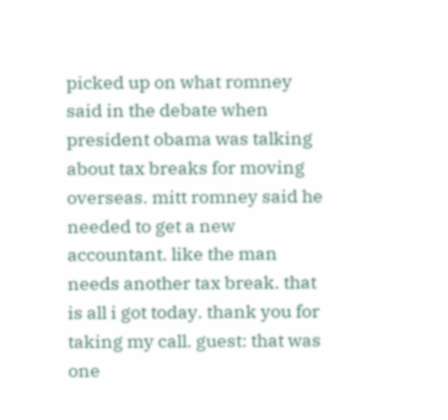picked up on what romney said in the debate when president obama was talking about tax breaks for moving overseas. mitt romney said he needed to get a new accountant. like the man needs another tax break. that is all i got today. thank you for taking my call. guest: that was one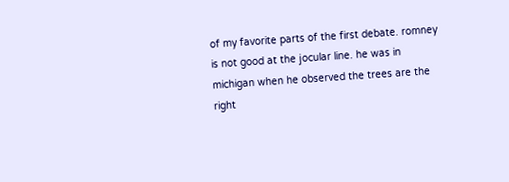of my favorite parts of the first debate. romney is not good at the jocular line. he was in michigan when he observed the trees are the right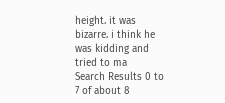height. it was bizarre. i think he was kidding and tried to ma
Search Results 0 to 7 of about 8